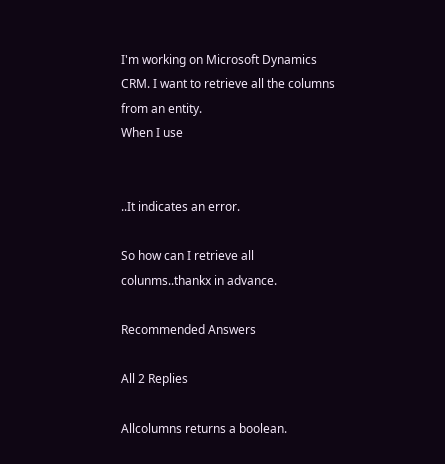I'm working on Microsoft Dynamics CRM. I want to retrieve all the columns from an entity.
When I use


..It indicates an error.

So how can I retrieve all colunms..thankx in advance.

Recommended Answers

All 2 Replies

Allcolumns returns a boolean.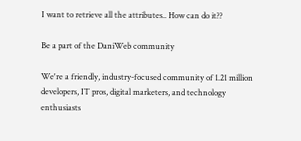I want to retrieve all the attributes.. How can do it??

Be a part of the DaniWeb community

We're a friendly, industry-focused community of 1.21 million developers, IT pros, digital marketers, and technology enthusiasts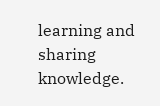learning and sharing knowledge.